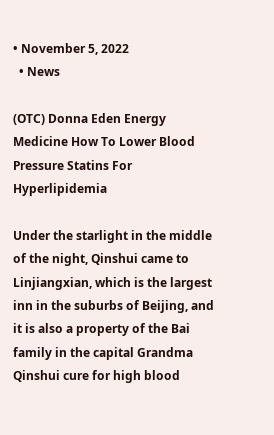• November 5, 2022
  • News

(OTC) Donna Eden Energy Medicine How To Lower Blood Pressure Statins For Hyperlipidemia

Under the starlight in the middle of the night, Qinshui came to Linjiangxian, which is the largest inn in the suburbs of Beijing, and it is also a property of the Bai family in the capital Grandma Qinshui cure for high blood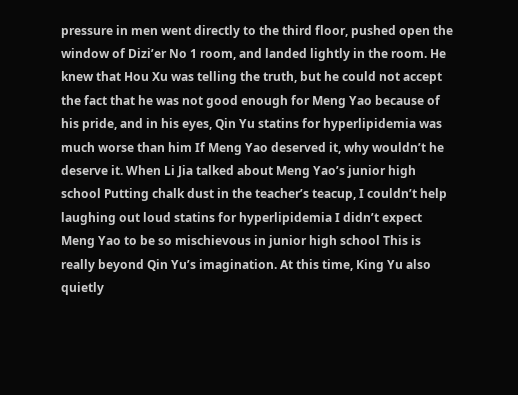pressure in men went directly to the third floor, pushed open the window of Dizi’er No 1 room, and landed lightly in the room. He knew that Hou Xu was telling the truth, but he could not accept the fact that he was not good enough for Meng Yao because of his pride, and in his eyes, Qin Yu statins for hyperlipidemia was much worse than him If Meng Yao deserved it, why wouldn’t he deserve it. When Li Jia talked about Meng Yao’s junior high school Putting chalk dust in the teacher’s teacup, I couldn’t help laughing out loud statins for hyperlipidemia I didn’t expect Meng Yao to be so mischievous in junior high school This is really beyond Qin Yu’s imagination. At this time, King Yu also quietly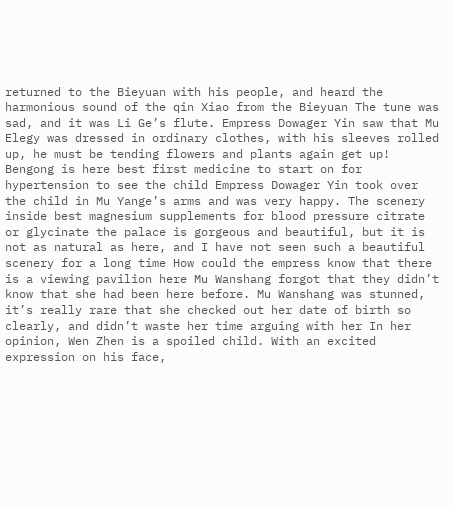returned to the Bieyuan with his people, and heard the harmonious sound of the qin Xiao from the Bieyuan The tune was sad, and it was Li Ge’s flute. Empress Dowager Yin saw that Mu Elegy was dressed in ordinary clothes, with his sleeves rolled up, he must be tending flowers and plants again get up! Bengong is here best first medicine to start on for hypertension to see the child Empress Dowager Yin took over the child in Mu Yange’s arms and was very happy. The scenery inside best magnesium supplements for blood pressure citrate or glycinate the palace is gorgeous and beautiful, but it is not as natural as here, and I have not seen such a beautiful scenery for a long time How could the empress know that there is a viewing pavilion here Mu Wanshang forgot that they didn’t know that she had been here before. Mu Wanshang was stunned, it’s really rare that she checked out her date of birth so clearly, and didn’t waste her time arguing with her In her opinion, Wen Zhen is a spoiled child. With an excited expression on his face,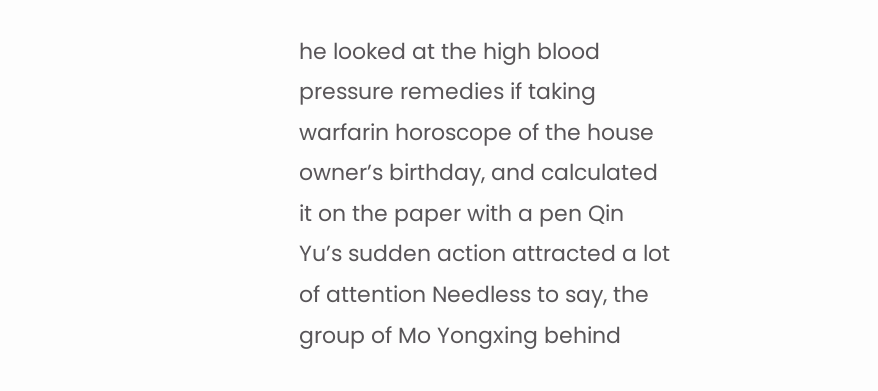he looked at the high blood pressure remedies if taking warfarin horoscope of the house owner’s birthday, and calculated it on the paper with a pen Qin Yu’s sudden action attracted a lot of attention Needless to say, the group of Mo Yongxing behind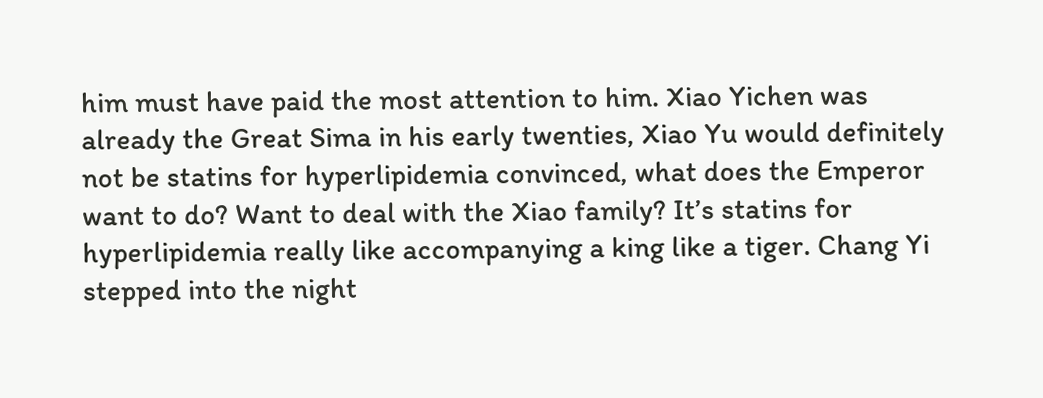him must have paid the most attention to him. Xiao Yichen was already the Great Sima in his early twenties, Xiao Yu would definitely not be statins for hyperlipidemia convinced, what does the Emperor want to do? Want to deal with the Xiao family? It’s statins for hyperlipidemia really like accompanying a king like a tiger. Chang Yi stepped into the night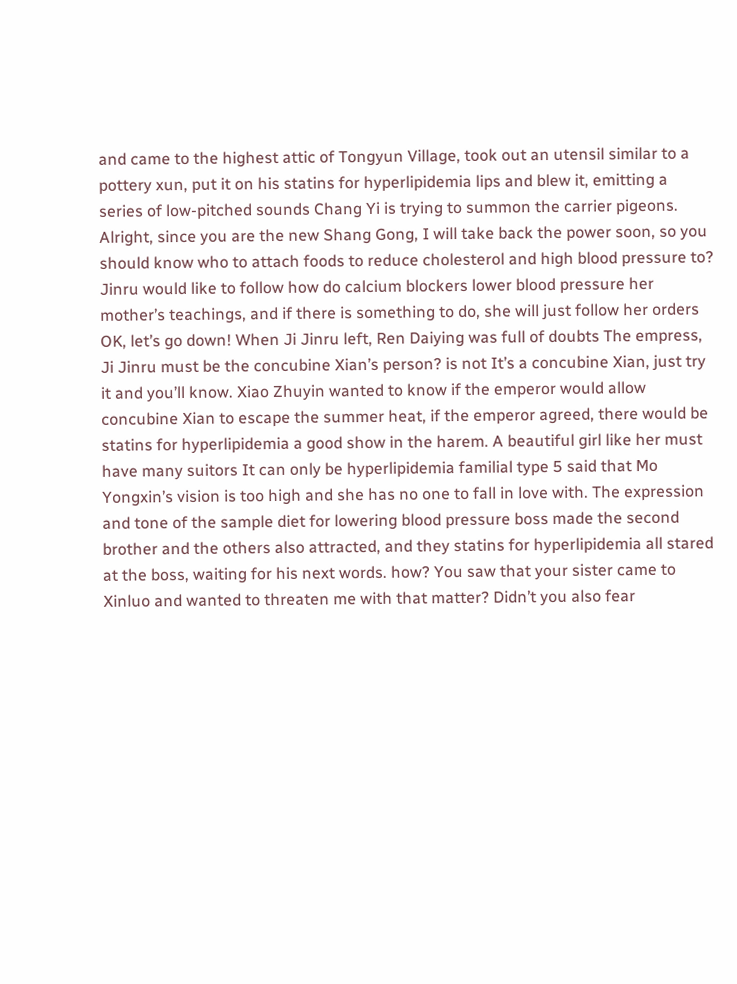and came to the highest attic of Tongyun Village, took out an utensil similar to a pottery xun, put it on his statins for hyperlipidemia lips and blew it, emitting a series of low-pitched sounds Chang Yi is trying to summon the carrier pigeons. Alright, since you are the new Shang Gong, I will take back the power soon, so you should know who to attach foods to reduce cholesterol and high blood pressure to? Jinru would like to follow how do calcium blockers lower blood pressure her mother’s teachings, and if there is something to do, she will just follow her orders OK, let’s go down! When Ji Jinru left, Ren Daiying was full of doubts The empress, Ji Jinru must be the concubine Xian’s person? is not It’s a concubine Xian, just try it and you’ll know. Xiao Zhuyin wanted to know if the emperor would allow concubine Xian to escape the summer heat, if the emperor agreed, there would be statins for hyperlipidemia a good show in the harem. A beautiful girl like her must have many suitors It can only be hyperlipidemia familial type 5 said that Mo Yongxin’s vision is too high and she has no one to fall in love with. The expression and tone of the sample diet for lowering blood pressure boss made the second brother and the others also attracted, and they statins for hyperlipidemia all stared at the boss, waiting for his next words. how? You saw that your sister came to Xinluo and wanted to threaten me with that matter? Didn’t you also fear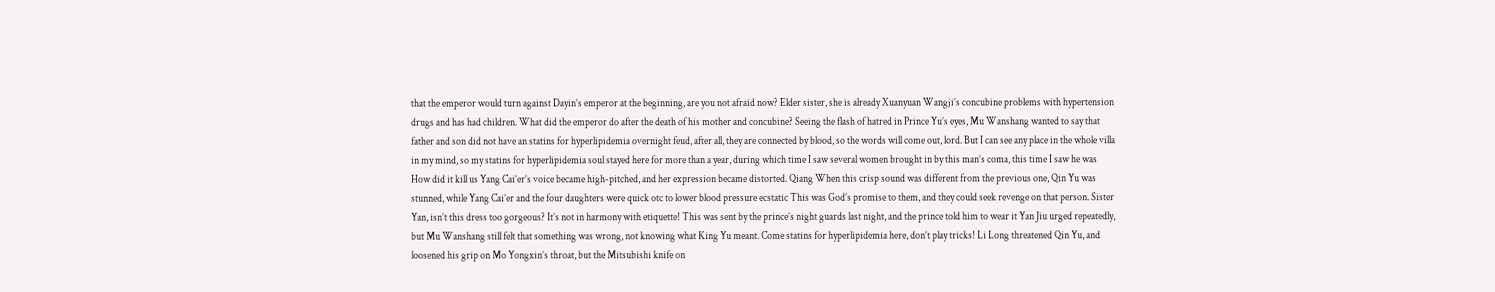that the emperor would turn against Dayin’s emperor at the beginning, are you not afraid now? Elder sister, she is already Xuanyuan Wangji’s concubine problems with hypertension drugs and has had children. What did the emperor do after the death of his mother and concubine? Seeing the flash of hatred in Prince Yu’s eyes, Mu Wanshang wanted to say that father and son did not have an statins for hyperlipidemia overnight feud, after all, they are connected by blood, so the words will come out, lord. But I can see any place in the whole villa in my mind, so my statins for hyperlipidemia soul stayed here for more than a year, during which time I saw several women brought in by this man’s coma, this time I saw he was How did it kill us Yang Cai’er’s voice became high-pitched, and her expression became distorted. Qiang When this crisp sound was different from the previous one, Qin Yu was stunned, while Yang Cai’er and the four daughters were quick otc to lower blood pressure ecstatic This was God’s promise to them, and they could seek revenge on that person. Sister Yan, isn’t this dress too gorgeous? It’s not in harmony with etiquette! This was sent by the prince’s night guards last night, and the prince told him to wear it Yan Jiu urged repeatedly, but Mu Wanshang still felt that something was wrong, not knowing what King Yu meant. Come statins for hyperlipidemia here, don’t play tricks! Li Long threatened Qin Yu, and loosened his grip on Mo Yongxin’s throat, but the Mitsubishi knife on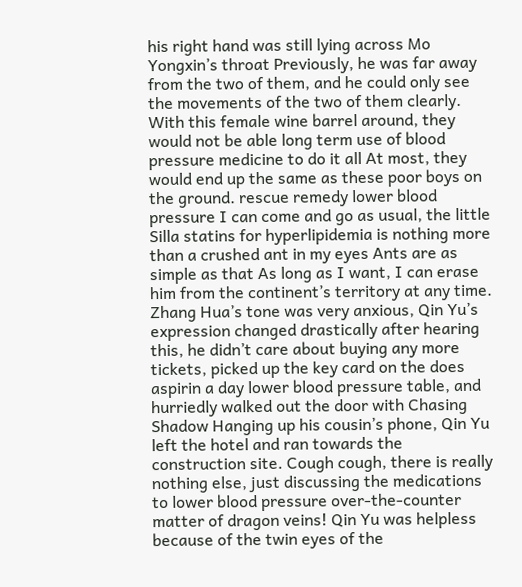his right hand was still lying across Mo Yongxin’s throat Previously, he was far away from the two of them, and he could only see the movements of the two of them clearly. With this female wine barrel around, they would not be able long term use of blood pressure medicine to do it all At most, they would end up the same as these poor boys on the ground. rescue remedy lower blood pressure I can come and go as usual, the little Silla statins for hyperlipidemia is nothing more than a crushed ant in my eyes Ants are as simple as that As long as I want, I can erase him from the continent’s territory at any time. Zhang Hua’s tone was very anxious, Qin Yu’s expression changed drastically after hearing this, he didn’t care about buying any more tickets, picked up the key card on the does aspirin a day lower blood pressure table, and hurriedly walked out the door with Chasing Shadow Hanging up his cousin’s phone, Qin Yu left the hotel and ran towards the construction site. Cough cough, there is really nothing else, just discussing the medications to lower blood pressure over-the-counter matter of dragon veins! Qin Yu was helpless because of the twin eyes of the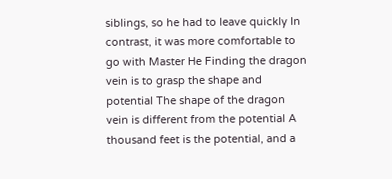siblings, so he had to leave quickly In contrast, it was more comfortable to go with Master He Finding the dragon vein is to grasp the shape and potential The shape of the dragon vein is different from the potential A thousand feet is the potential, and a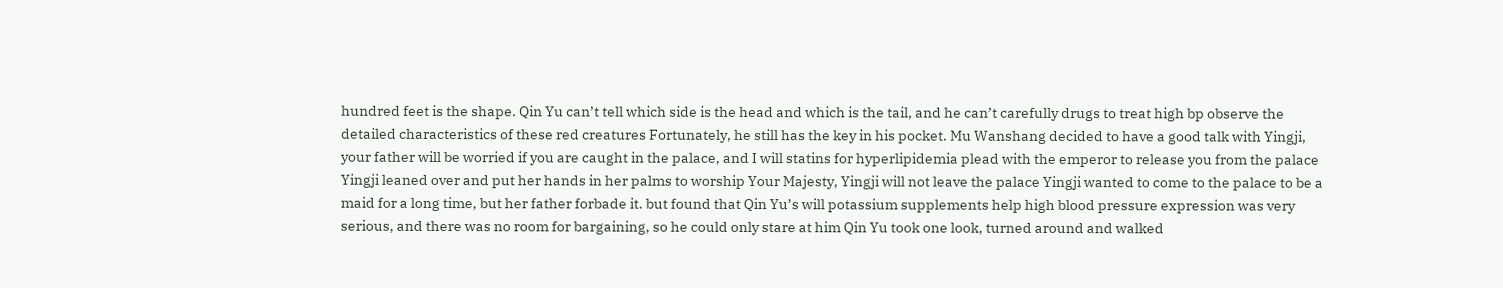hundred feet is the shape. Qin Yu can’t tell which side is the head and which is the tail, and he can’t carefully drugs to treat high bp observe the detailed characteristics of these red creatures Fortunately, he still has the key in his pocket. Mu Wanshang decided to have a good talk with Yingji, your father will be worried if you are caught in the palace, and I will statins for hyperlipidemia plead with the emperor to release you from the palace Yingji leaned over and put her hands in her palms to worship Your Majesty, Yingji will not leave the palace Yingji wanted to come to the palace to be a maid for a long time, but her father forbade it. but found that Qin Yu’s will potassium supplements help high blood pressure expression was very serious, and there was no room for bargaining, so he could only stare at him Qin Yu took one look, turned around and walked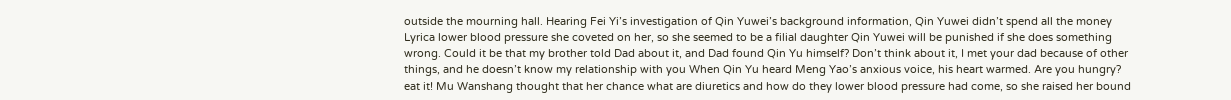outside the mourning hall. Hearing Fei Yi’s investigation of Qin Yuwei’s background information, Qin Yuwei didn’t spend all the money Lyrica lower blood pressure she coveted on her, so she seemed to be a filial daughter Qin Yuwei will be punished if she does something wrong. Could it be that my brother told Dad about it, and Dad found Qin Yu himself? Don’t think about it, I met your dad because of other things, and he doesn’t know my relationship with you When Qin Yu heard Meng Yao’s anxious voice, his heart warmed. Are you hungry? eat it! Mu Wanshang thought that her chance what are diuretics and how do they lower blood pressure had come, so she raised her bound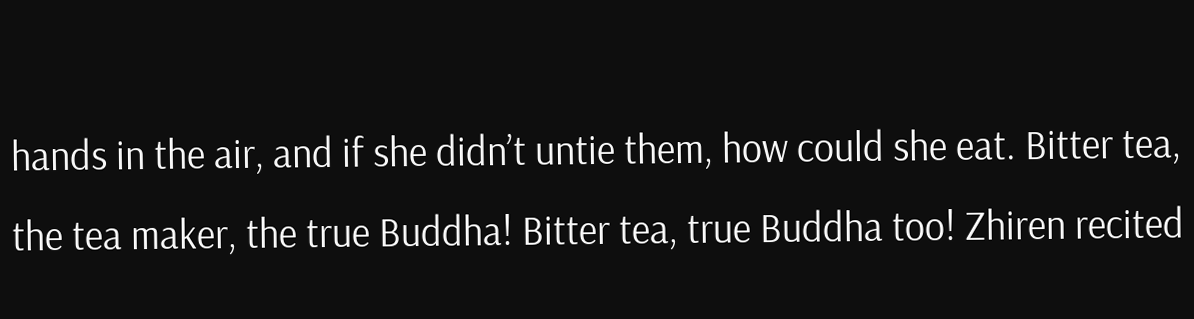hands in the air, and if she didn’t untie them, how could she eat. Bitter tea, the tea maker, the true Buddha! Bitter tea, true Buddha too! Zhiren recited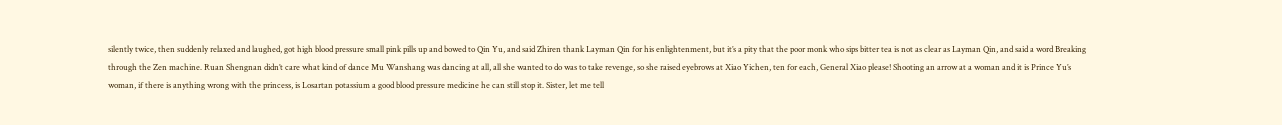silently twice, then suddenly relaxed and laughed, got high blood pressure small pink pills up and bowed to Qin Yu, and said Zhiren thank Layman Qin for his enlightenment, but it’s a pity that the poor monk who sips bitter tea is not as clear as Layman Qin, and said a word Breaking through the Zen machine. Ruan Shengnan didn’t care what kind of dance Mu Wanshang was dancing at all, all she wanted to do was to take revenge, so she raised eyebrows at Xiao Yichen, ten for each, General Xiao please! Shooting an arrow at a woman and it is Prince Yu’s woman, if there is anything wrong with the princess, is Losartan potassium a good blood pressure medicine he can still stop it. Sister, let me tell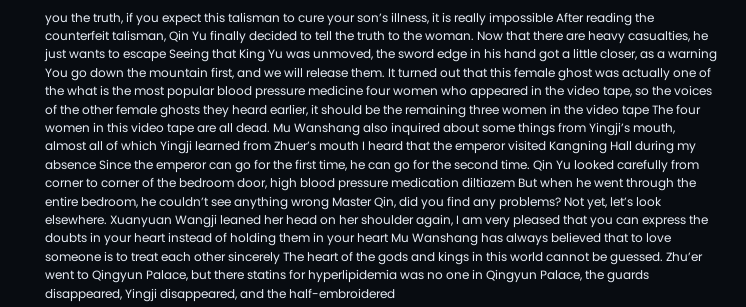you the truth, if you expect this talisman to cure your son’s illness, it is really impossible After reading the counterfeit talisman, Qin Yu finally decided to tell the truth to the woman. Now that there are heavy casualties, he just wants to escape Seeing that King Yu was unmoved, the sword edge in his hand got a little closer, as a warning You go down the mountain first, and we will release them. It turned out that this female ghost was actually one of the what is the most popular blood pressure medicine four women who appeared in the video tape, so the voices of the other female ghosts they heard earlier, it should be the remaining three women in the video tape The four women in this video tape are all dead. Mu Wanshang also inquired about some things from Yingji’s mouth, almost all of which Yingji learned from Zhuer’s mouth I heard that the emperor visited Kangning Hall during my absence Since the emperor can go for the first time, he can go for the second time. Qin Yu looked carefully from corner to corner of the bedroom door, high blood pressure medication diltiazem But when he went through the entire bedroom, he couldn’t see anything wrong Master Qin, did you find any problems? Not yet, let’s look elsewhere. Xuanyuan Wangji leaned her head on her shoulder again, I am very pleased that you can express the doubts in your heart instead of holding them in your heart Mu Wanshang has always believed that to love someone is to treat each other sincerely The heart of the gods and kings in this world cannot be guessed. Zhu’er went to Qingyun Palace, but there statins for hyperlipidemia was no one in Qingyun Palace, the guards disappeared, Yingji disappeared, and the half-embroidered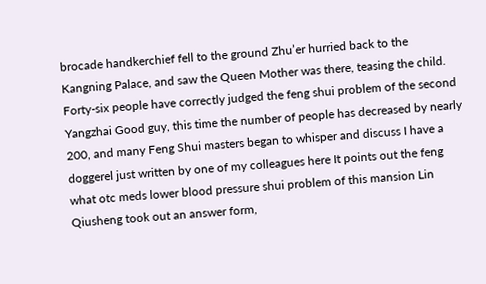brocade handkerchief fell to the ground Zhu’er hurried back to the Kangning Palace, and saw the Queen Mother was there, teasing the child. Forty-six people have correctly judged the feng shui problem of the second Yangzhai Good guy, this time the number of people has decreased by nearly 200, and many Feng Shui masters began to whisper and discuss I have a doggerel just written by one of my colleagues here It points out the feng what otc meds lower blood pressure shui problem of this mansion Lin Qiusheng took out an answer form,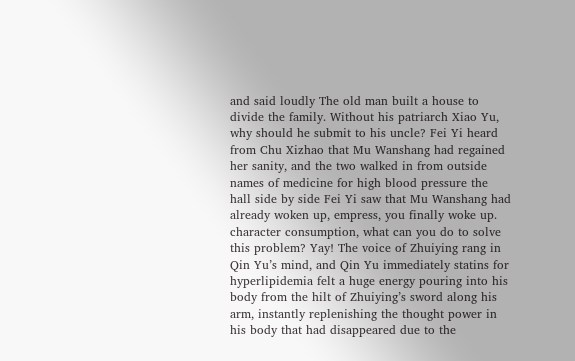and said loudly The old man built a house to divide the family. Without his patriarch Xiao Yu, why should he submit to his uncle? Fei Yi heard from Chu Xizhao that Mu Wanshang had regained her sanity, and the two walked in from outside names of medicine for high blood pressure the hall side by side Fei Yi saw that Mu Wanshang had already woken up, empress, you finally woke up. character consumption, what can you do to solve this problem? Yay! The voice of Zhuiying rang in Qin Yu’s mind, and Qin Yu immediately statins for hyperlipidemia felt a huge energy pouring into his body from the hilt of Zhuiying’s sword along his arm, instantly replenishing the thought power in his body that had disappeared due to the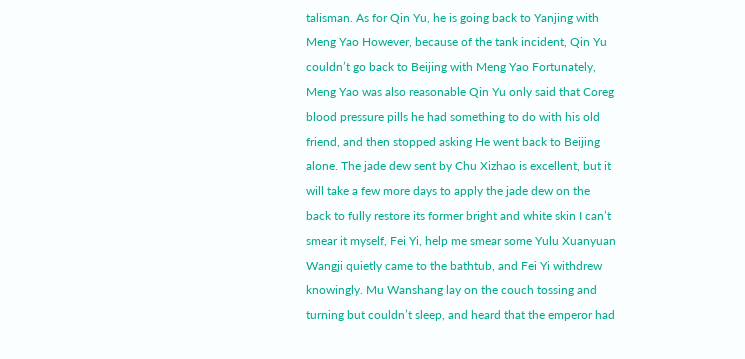talisman. As for Qin Yu, he is going back to Yanjing with Meng Yao However, because of the tank incident, Qin Yu couldn’t go back to Beijing with Meng Yao Fortunately, Meng Yao was also reasonable Qin Yu only said that Coreg blood pressure pills he had something to do with his old friend, and then stopped asking He went back to Beijing alone. The jade dew sent by Chu Xizhao is excellent, but it will take a few more days to apply the jade dew on the back to fully restore its former bright and white skin I can’t smear it myself, Fei Yi, help me smear some Yulu Xuanyuan Wangji quietly came to the bathtub, and Fei Yi withdrew knowingly. Mu Wanshang lay on the couch tossing and turning but couldn’t sleep, and heard that the emperor had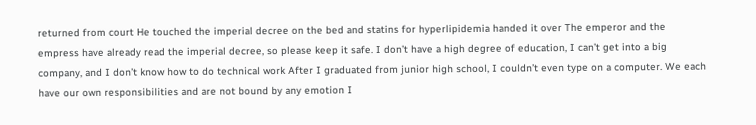returned from court He touched the imperial decree on the bed and statins for hyperlipidemia handed it over The emperor and the empress have already read the imperial decree, so please keep it safe. I don’t have a high degree of education, I can’t get into a big company, and I don’t know how to do technical work After I graduated from junior high school, I couldn’t even type on a computer. We each have our own responsibilities and are not bound by any emotion I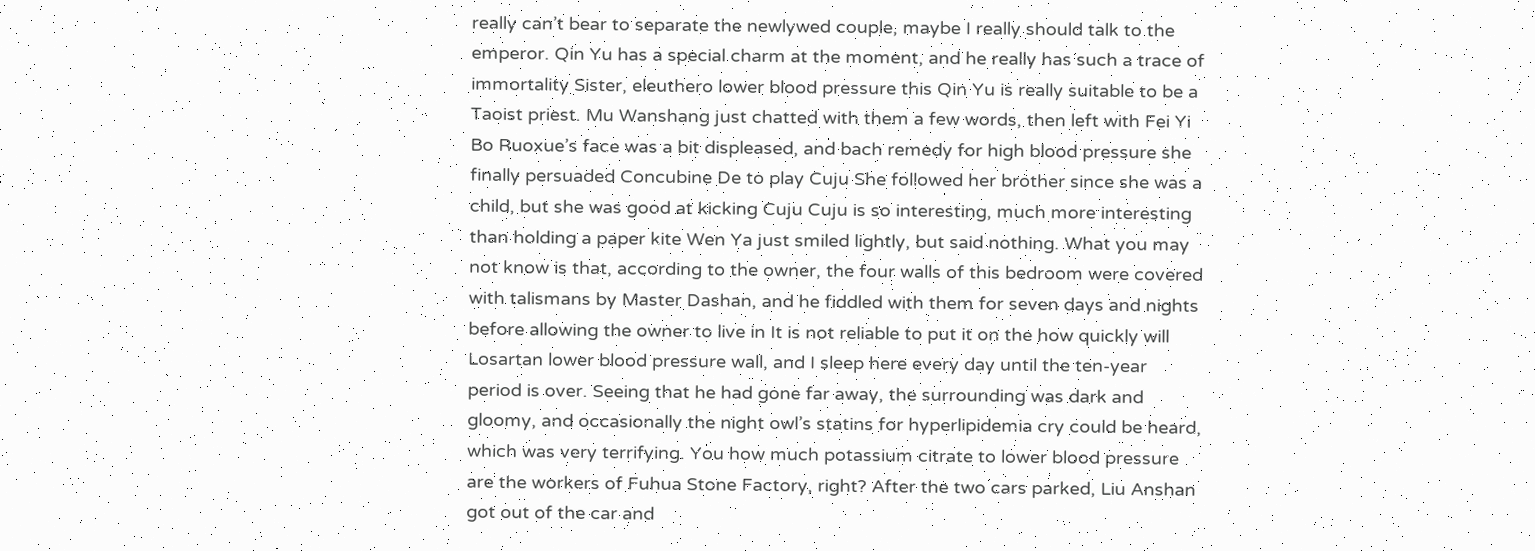really can’t bear to separate the newlywed couple, maybe I really should talk to the emperor. Qin Yu has a special charm at the moment, and he really has such a trace of immortality Sister, eleuthero lower blood pressure this Qin Yu is really suitable to be a Taoist priest. Mu Wanshang just chatted with them a few words, then left with Fei Yi Bo Ruoxue’s face was a bit displeased, and bach remedy for high blood pressure she finally persuaded Concubine De to play Cuju She followed her brother since she was a child, but she was good at kicking Cuju Cuju is so interesting, much more interesting than holding a paper kite Wen Ya just smiled lightly, but said nothing. What you may not know is that, according to the owner, the four walls of this bedroom were covered with talismans by Master Dashan, and he fiddled with them for seven days and nights before allowing the owner to live in It is not reliable to put it on the how quickly will Losartan lower blood pressure wall, and I sleep here every day until the ten-year period is over. Seeing that he had gone far away, the surrounding was dark and gloomy, and occasionally the night owl’s statins for hyperlipidemia cry could be heard, which was very terrifying. You how much potassium citrate to lower blood pressure are the workers of Fuhua Stone Factory, right? After the two cars parked, Liu Anshan got out of the car and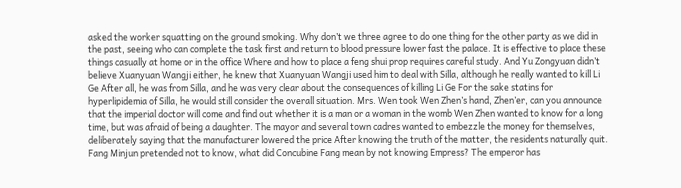asked the worker squatting on the ground smoking. Why don’t we three agree to do one thing for the other party as we did in the past, seeing who can complete the task first and return to blood pressure lower fast the palace. It is effective to place these things casually at home or in the office Where and how to place a feng shui prop requires careful study. And Yu Zongyuan didn’t believe Xuanyuan Wangji either, he knew that Xuanyuan Wangji used him to deal with Silla, although he really wanted to kill Li Ge After all, he was from Silla, and he was very clear about the consequences of killing Li Ge For the sake statins for hyperlipidemia of Silla, he would still consider the overall situation. Mrs. Wen took Wen Zhen’s hand, Zhen’er, can you announce that the imperial doctor will come and find out whether it is a man or a woman in the womb Wen Zhen wanted to know for a long time, but was afraid of being a daughter. The mayor and several town cadres wanted to embezzle the money for themselves, deliberately saying that the manufacturer lowered the price After knowing the truth of the matter, the residents naturally quit. Fang Minjun pretended not to know, what did Concubine Fang mean by not knowing Empress? The emperor has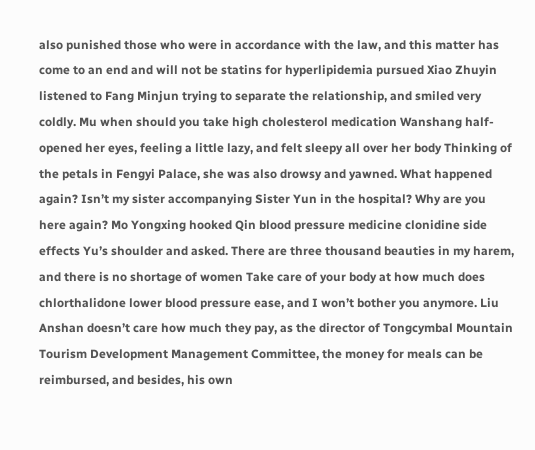also punished those who were in accordance with the law, and this matter has come to an end and will not be statins for hyperlipidemia pursued Xiao Zhuyin listened to Fang Minjun trying to separate the relationship, and smiled very coldly. Mu when should you take high cholesterol medication Wanshang half-opened her eyes, feeling a little lazy, and felt sleepy all over her body Thinking of the petals in Fengyi Palace, she was also drowsy and yawned. What happened again? Isn’t my sister accompanying Sister Yun in the hospital? Why are you here again? Mo Yongxing hooked Qin blood pressure medicine clonidine side effects Yu’s shoulder and asked. There are three thousand beauties in my harem, and there is no shortage of women Take care of your body at how much does chlorthalidone lower blood pressure ease, and I won’t bother you anymore. Liu Anshan doesn’t care how much they pay, as the director of Tongcymbal Mountain Tourism Development Management Committee, the money for meals can be reimbursed, and besides, his own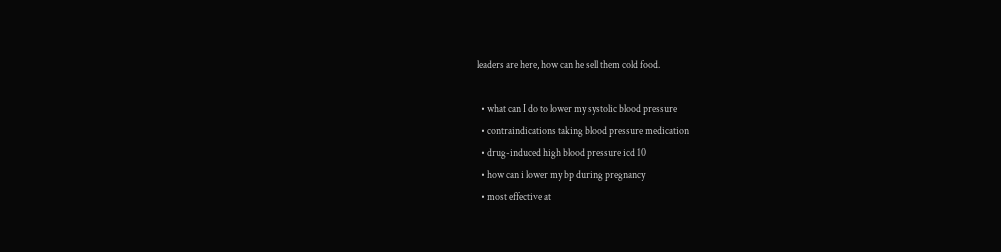leaders are here, how can he sell them cold food.

  • what can I do to lower my systolic blood pressure
  • contraindications taking blood pressure medication
  • drug-induced high blood pressure icd 10
  • how can i lower my bp during pregnancy
  • most effective at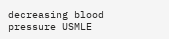decreasing blood pressure USMLE